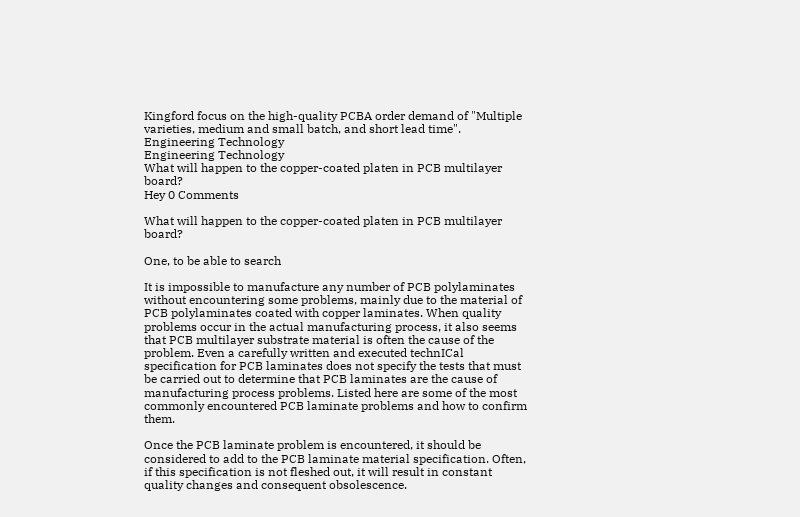Kingford focus on the high-quality PCBA order demand of "Multiple varieties, medium and small batch, and short lead time".
Engineering Technology
Engineering Technology
What will happen to the copper-coated platen in PCB multilayer board?
Hey 0 Comments

What will happen to the copper-coated platen in PCB multilayer board?

One, to be able to search

It is impossible to manufacture any number of PCB polylaminates without encountering some problems, mainly due to the material of PCB polylaminates coated with copper laminates. When quality problems occur in the actual manufacturing process, it also seems that PCB multilayer substrate material is often the cause of the problem. Even a carefully written and executed technICal specification for PCB laminates does not specify the tests that must be carried out to determine that PCB laminates are the cause of manufacturing process problems. Listed here are some of the most commonly encountered PCB laminate problems and how to confirm them.

Once the PCB laminate problem is encountered, it should be considered to add to the PCB laminate material specification. Often, if this specification is not fleshed out, it will result in constant quality changes and consequent obsolescence.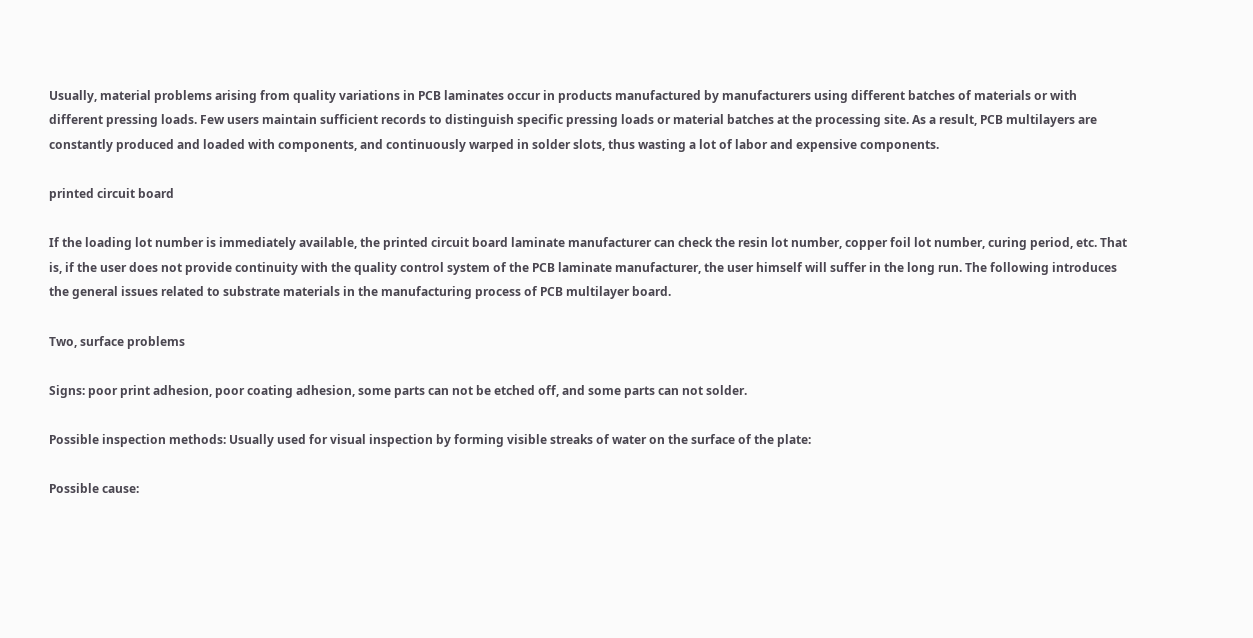Usually, material problems arising from quality variations in PCB laminates occur in products manufactured by manufacturers using different batches of materials or with different pressing loads. Few users maintain sufficient records to distinguish specific pressing loads or material batches at the processing site. As a result, PCB multilayers are constantly produced and loaded with components, and continuously warped in solder slots, thus wasting a lot of labor and expensive components.

printed circuit board

If the loading lot number is immediately available, the printed circuit board laminate manufacturer can check the resin lot number, copper foil lot number, curing period, etc. That is, if the user does not provide continuity with the quality control system of the PCB laminate manufacturer, the user himself will suffer in the long run. The following introduces the general issues related to substrate materials in the manufacturing process of PCB multilayer board.

Two, surface problems

Signs: poor print adhesion, poor coating adhesion, some parts can not be etched off, and some parts can not solder.

Possible inspection methods: Usually used for visual inspection by forming visible streaks of water on the surface of the plate:

Possible cause: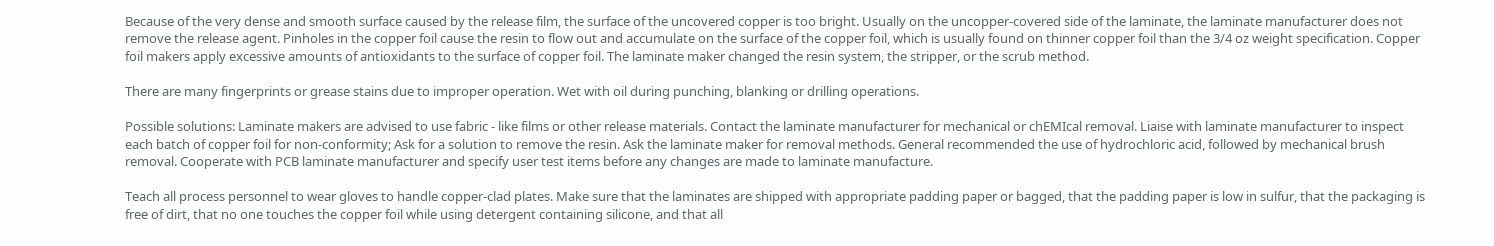Because of the very dense and smooth surface caused by the release film, the surface of the uncovered copper is too bright. Usually on the uncopper-covered side of the laminate, the laminate manufacturer does not remove the release agent. Pinholes in the copper foil cause the resin to flow out and accumulate on the surface of the copper foil, which is usually found on thinner copper foil than the 3/4 oz weight specification. Copper foil makers apply excessive amounts of antioxidants to the surface of copper foil. The laminate maker changed the resin system, the stripper, or the scrub method.

There are many fingerprints or grease stains due to improper operation. Wet with oil during punching, blanking or drilling operations.

Possible solutions: Laminate makers are advised to use fabric - like films or other release materials. Contact the laminate manufacturer for mechanical or chEMIcal removal. Liaise with laminate manufacturer to inspect each batch of copper foil for non-conformity; Ask for a solution to remove the resin. Ask the laminate maker for removal methods. General recommended the use of hydrochloric acid, followed by mechanical brush removal. Cooperate with PCB laminate manufacturer and specify user test items before any changes are made to laminate manufacture.

Teach all process personnel to wear gloves to handle copper-clad plates. Make sure that the laminates are shipped with appropriate padding paper or bagged, that the padding paper is low in sulfur, that the packaging is free of dirt, that no one touches the copper foil while using detergent containing silicone, and that all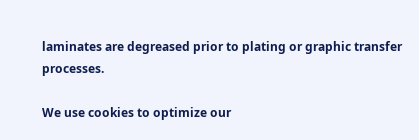laminates are degreased prior to plating or graphic transfer processes.

We use cookies to optimize our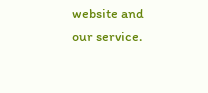website and our service.